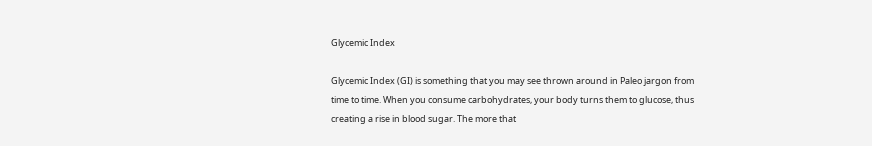Glycemic Index

Glycemic Index (GI) is something that you may see thrown around in Paleo jargon from time to time. When you consume carbohydrates, your body turns them to glucose, thus creating a rise in blood sugar. The more that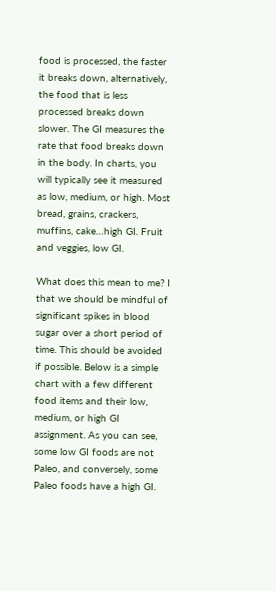food is processed, the faster it breaks down, alternatively, the food that is less processed breaks down slower. The GI measures the rate that food breaks down in the body. In charts, you will typically see it measured as low, medium, or high. Most bread, grains, crackers, muffins, cake…high GI. Fruit and veggies, low GI.

What does this mean to me? I that we should be mindful of significant spikes in blood sugar over a short period of time. This should be avoided if possible. Below is a simple chart with a few different food items and their low, medium, or high GI assignment. As you can see, some low GI foods are not Paleo, and conversely, some Paleo foods have a high GI.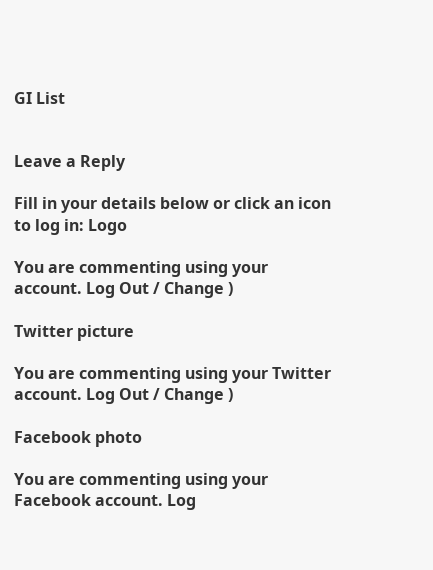GI List


Leave a Reply

Fill in your details below or click an icon to log in: Logo

You are commenting using your account. Log Out / Change )

Twitter picture

You are commenting using your Twitter account. Log Out / Change )

Facebook photo

You are commenting using your Facebook account. Log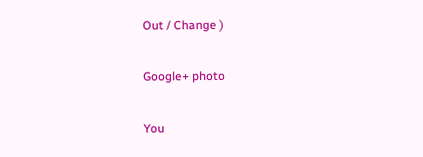Out / Change )

Google+ photo

You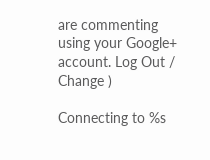are commenting using your Google+ account. Log Out / Change )

Connecting to %s